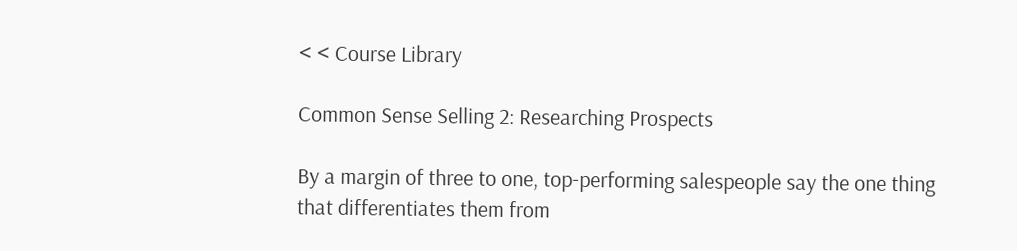< < Course Library

Common Sense Selling 2: Researching Prospects

By a margin of three to one, top-performing salespeople say the one thing that differentiates them from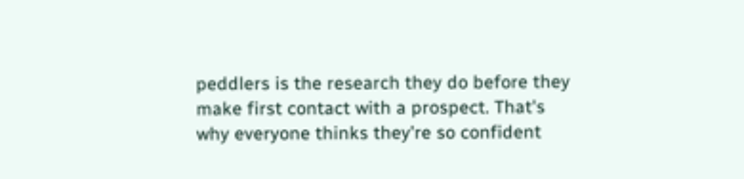peddlers is the research they do before they make first contact with a prospect. That's why everyone thinks they're so confident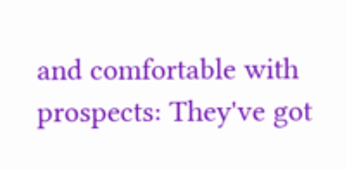and comfortable with prospects: They've got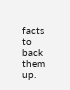facts to back them up.